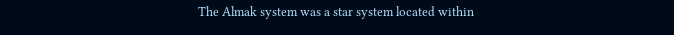The Almak system was a star system located within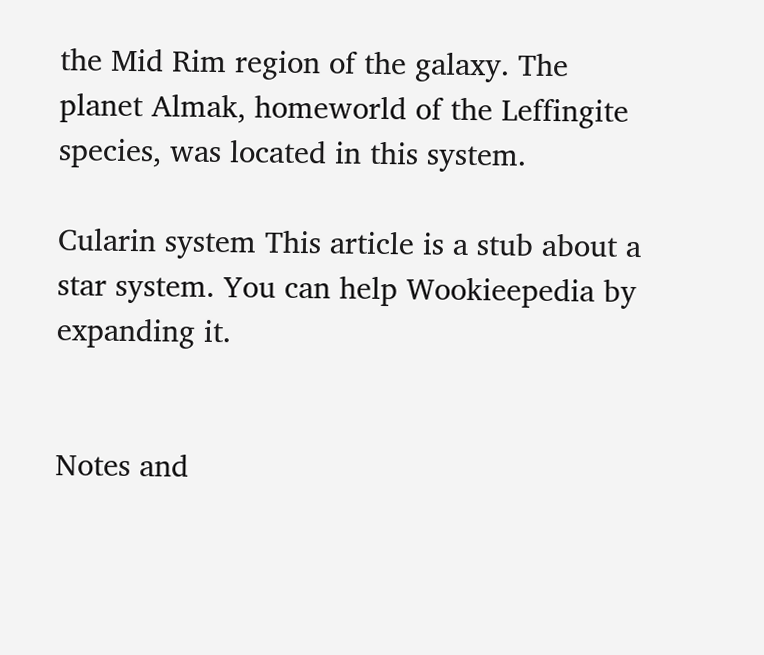the Mid Rim region of the galaxy. The planet Almak, homeworld of the Leffingite species, was located in this system.

Cularin system This article is a stub about a star system. You can help Wookieepedia by expanding it.


Notes and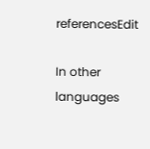referencesEdit

In other languages